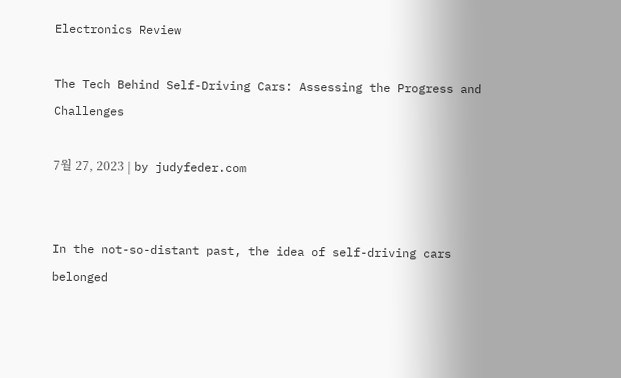Electronics Review

The Tech Behind Self-Driving Cars: Assessing the Progress and Challenges

7월 27, 2023 | by judyfeder.com


In the not-so-distant past, the idea of self-driving cars belonged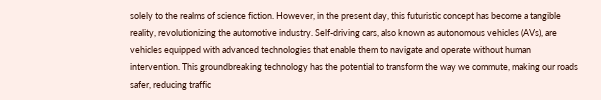solely to the realms of science fiction. However, in the present day, this futuristic concept has become a tangible reality, revolutionizing the automotive industry. Self-driving cars, also known as autonomous vehicles (AVs), are vehicles equipped with advanced technologies that enable them to navigate and operate without human intervention. This groundbreaking technology has the potential to transform the way we commute, making our roads safer, reducing traffic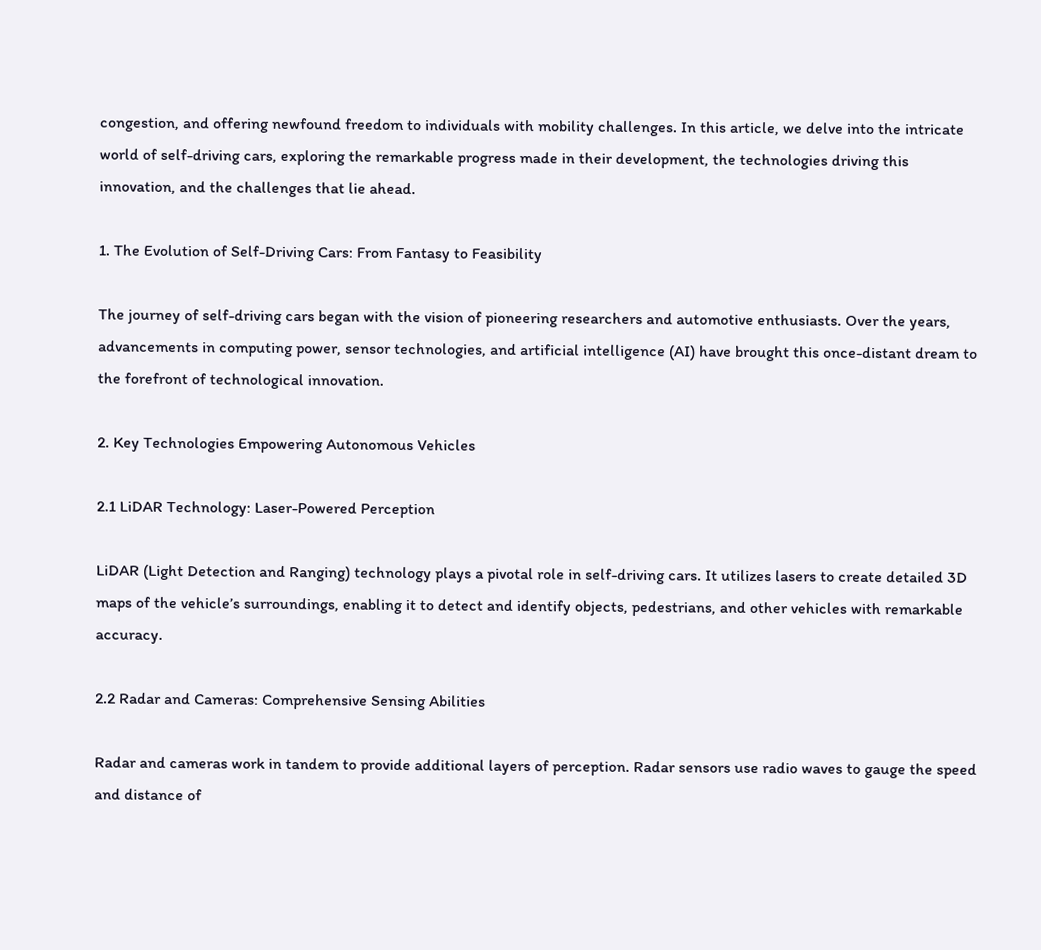congestion, and offering newfound freedom to individuals with mobility challenges. In this article, we delve into the intricate world of self-driving cars, exploring the remarkable progress made in their development, the technologies driving this innovation, and the challenges that lie ahead.

1. The Evolution of Self-Driving Cars: From Fantasy to Feasibility

The journey of self-driving cars began with the vision of pioneering researchers and automotive enthusiasts. Over the years, advancements in computing power, sensor technologies, and artificial intelligence (AI) have brought this once-distant dream to the forefront of technological innovation.

2. Key Technologies Empowering Autonomous Vehicles

2.1 LiDAR Technology: Laser-Powered Perception

LiDAR (Light Detection and Ranging) technology plays a pivotal role in self-driving cars. It utilizes lasers to create detailed 3D maps of the vehicle’s surroundings, enabling it to detect and identify objects, pedestrians, and other vehicles with remarkable accuracy.

2.2 Radar and Cameras: Comprehensive Sensing Abilities

Radar and cameras work in tandem to provide additional layers of perception. Radar sensors use radio waves to gauge the speed and distance of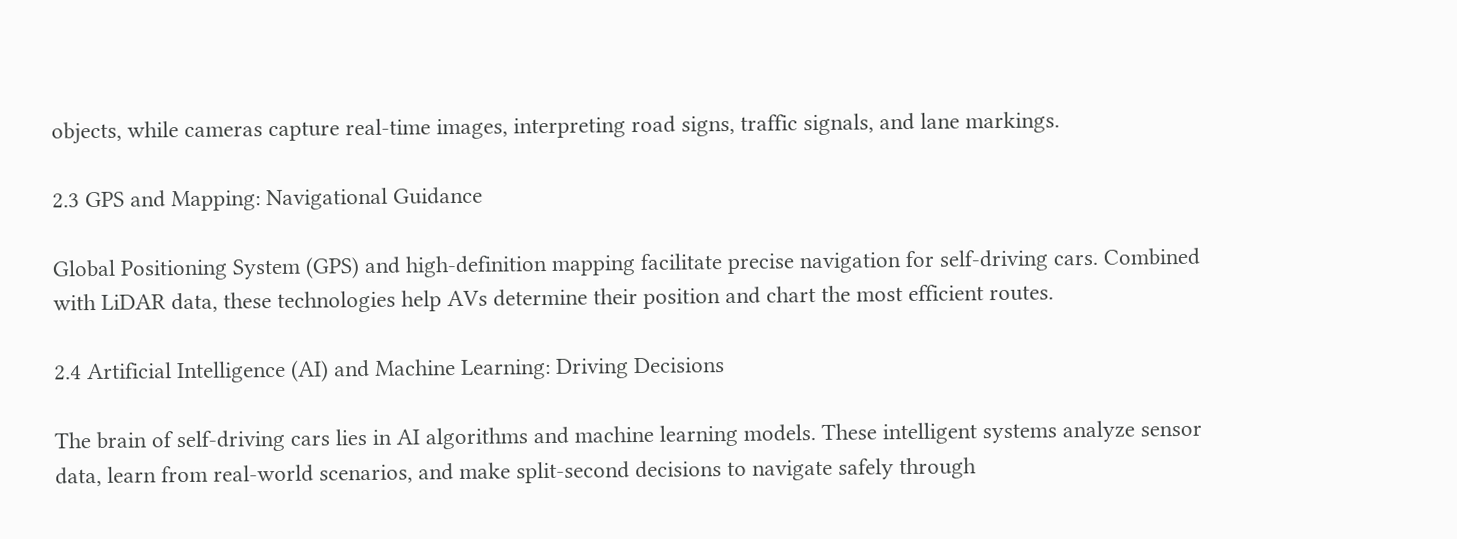objects, while cameras capture real-time images, interpreting road signs, traffic signals, and lane markings.

2.3 GPS and Mapping: Navigational Guidance

Global Positioning System (GPS) and high-definition mapping facilitate precise navigation for self-driving cars. Combined with LiDAR data, these technologies help AVs determine their position and chart the most efficient routes.

2.4 Artificial Intelligence (AI) and Machine Learning: Driving Decisions

The brain of self-driving cars lies in AI algorithms and machine learning models. These intelligent systems analyze sensor data, learn from real-world scenarios, and make split-second decisions to navigate safely through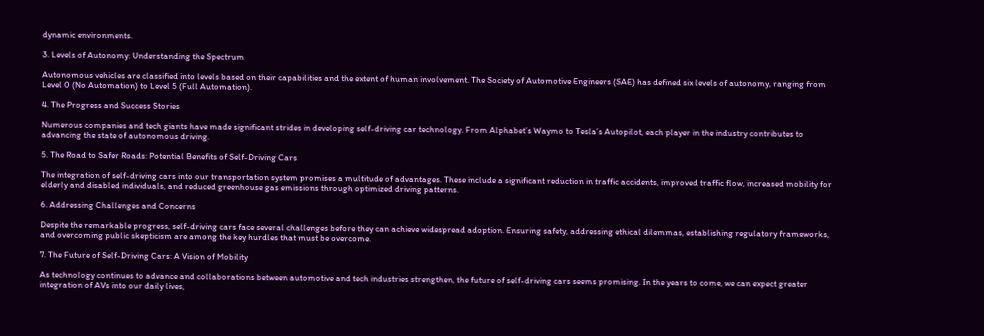dynamic environments.

3. Levels of Autonomy: Understanding the Spectrum

Autonomous vehicles are classified into levels based on their capabilities and the extent of human involvement. The Society of Automotive Engineers (SAE) has defined six levels of autonomy, ranging from Level 0 (No Automation) to Level 5 (Full Automation).

4. The Progress and Success Stories

Numerous companies and tech giants have made significant strides in developing self-driving car technology. From Alphabet’s Waymo to Tesla’s Autopilot, each player in the industry contributes to advancing the state of autonomous driving.

5. The Road to Safer Roads: Potential Benefits of Self-Driving Cars

The integration of self-driving cars into our transportation system promises a multitude of advantages. These include a significant reduction in traffic accidents, improved traffic flow, increased mobility for elderly and disabled individuals, and reduced greenhouse gas emissions through optimized driving patterns.

6. Addressing Challenges and Concerns

Despite the remarkable progress, self-driving cars face several challenges before they can achieve widespread adoption. Ensuring safety, addressing ethical dilemmas, establishing regulatory frameworks, and overcoming public skepticism are among the key hurdles that must be overcome.

7. The Future of Self-Driving Cars: A Vision of Mobility

As technology continues to advance and collaborations between automotive and tech industries strengthen, the future of self-driving cars seems promising. In the years to come, we can expect greater integration of AVs into our daily lives,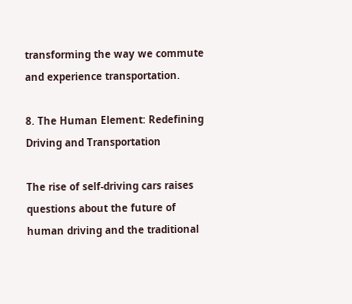transforming the way we commute and experience transportation.

8. The Human Element: Redefining Driving and Transportation

The rise of self-driving cars raises questions about the future of human driving and the traditional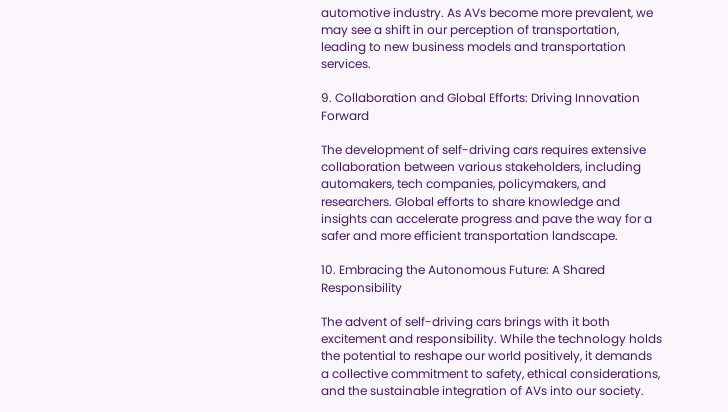automotive industry. As AVs become more prevalent, we may see a shift in our perception of transportation, leading to new business models and transportation services.

9. Collaboration and Global Efforts: Driving Innovation Forward

The development of self-driving cars requires extensive collaboration between various stakeholders, including automakers, tech companies, policymakers, and researchers. Global efforts to share knowledge and insights can accelerate progress and pave the way for a safer and more efficient transportation landscape.

10. Embracing the Autonomous Future: A Shared Responsibility

The advent of self-driving cars brings with it both excitement and responsibility. While the technology holds the potential to reshape our world positively, it demands a collective commitment to safety, ethical considerations, and the sustainable integration of AVs into our society.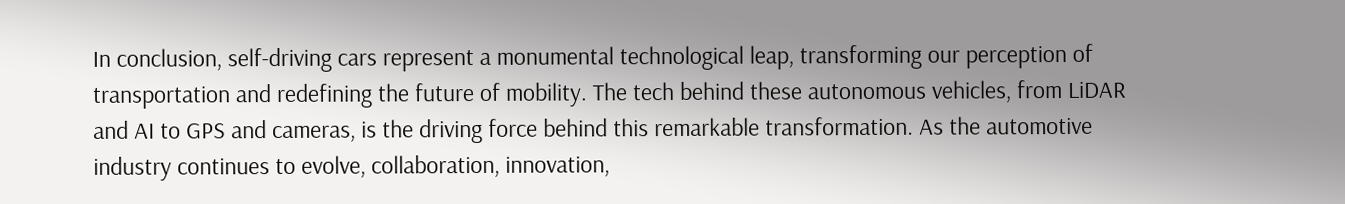In conclusion, self-driving cars represent a monumental technological leap, transforming our perception of transportation and redefining the future of mobility. The tech behind these autonomous vehicles, from LiDAR and AI to GPS and cameras, is the driving force behind this remarkable transformation. As the automotive industry continues to evolve, collaboration, innovation,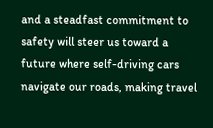and a steadfast commitment to safety will steer us toward a future where self-driving cars navigate our roads, making travel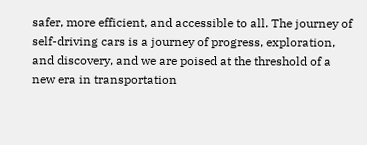safer, more efficient, and accessible to all. The journey of self-driving cars is a journey of progress, exploration, and discovery, and we are poised at the threshold of a new era in transportation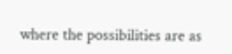where the possibilities are as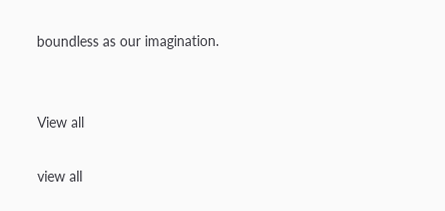boundless as our imagination.


View all

view all